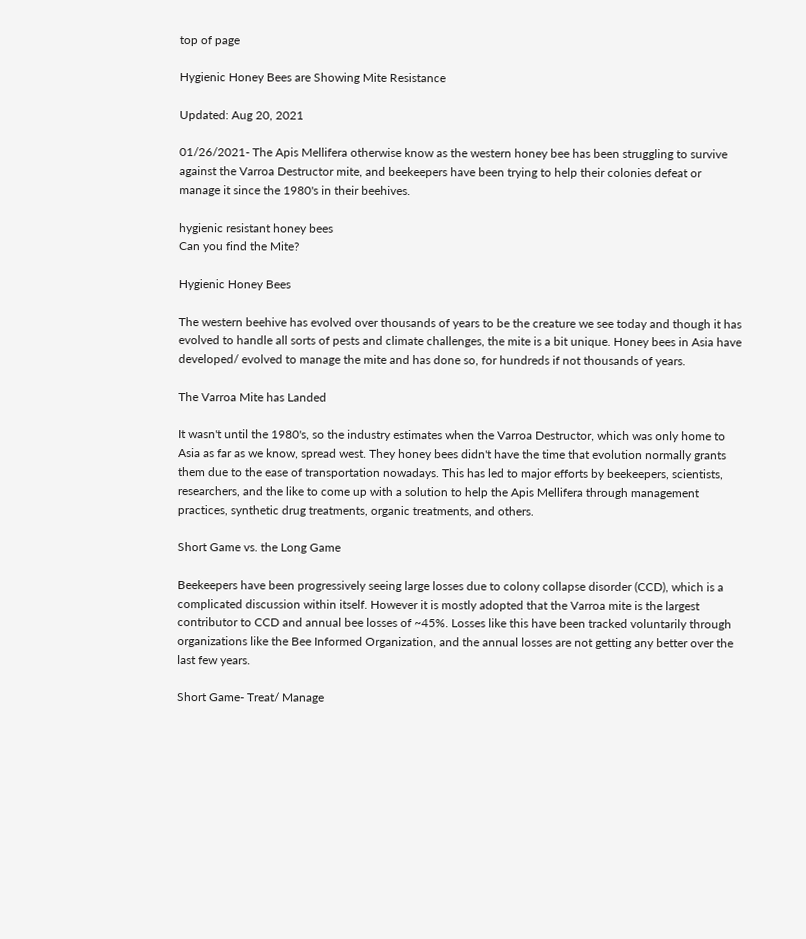top of page

Hygienic Honey Bees are Showing Mite Resistance

Updated: Aug 20, 2021

01/26/2021- The Apis Mellifera otherwise know as the western honey bee has been struggling to survive against the Varroa Destructor mite, and beekeepers have been trying to help their colonies defeat or manage it since the 1980's in their beehives.

hygienic resistant honey bees
Can you find the Mite?

Hygienic Honey Bees

The western beehive has evolved over thousands of years to be the creature we see today and though it has evolved to handle all sorts of pests and climate challenges, the mite is a bit unique. Honey bees in Asia have developed/ evolved to manage the mite and has done so, for hundreds if not thousands of years.

The Varroa Mite has Landed

It wasn't until the 1980's, so the industry estimates when the Varroa Destructor, which was only home to Asia as far as we know, spread west. They honey bees didn't have the time that evolution normally grants them due to the ease of transportation nowadays. This has led to major efforts by beekeepers, scientists, researchers, and the like to come up with a solution to help the Apis Mellifera through management practices, synthetic drug treatments, organic treatments, and others.

Short Game vs. the Long Game

Beekeepers have been progressively seeing large losses due to colony collapse disorder (CCD), which is a complicated discussion within itself. However it is mostly adopted that the Varroa mite is the largest contributor to CCD and annual bee losses of ~45%. Losses like this have been tracked voluntarily through organizations like the Bee Informed Organization, and the annual losses are not getting any better over the last few years.

Short Game- Treat/ Manage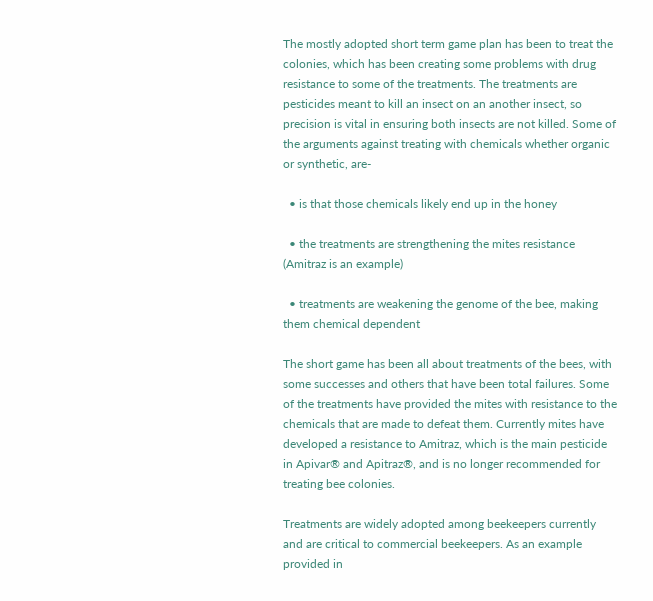The mostly adopted short term game plan has been to treat the colonies, which has been creating some problems with drug resistance to some of the treatments. The treatments are pesticides meant to kill an insect on an another insect, so precision is vital in ensuring both insects are not killed. Some of the arguments against treating with chemicals whether organic or synthetic, are-

  • is that those chemicals likely end up in the honey

  • the treatments are strengthening the mites resistance (Amitraz is an example)

  • treatments are weakening the genome of the bee, making them chemical dependent

The short game has been all about treatments of the bees, with some successes and others that have been total failures. Some of the treatments have provided the mites with resistance to the chemicals that are made to defeat them. Currently mites have developed a resistance to Amitraz, which is the main pesticide in Apivar® and Apitraz®, and is no longer recommended for treating bee colonies.

Treatments are widely adopted among beekeepers currently and are critical to commercial beekeepers. As an example provided in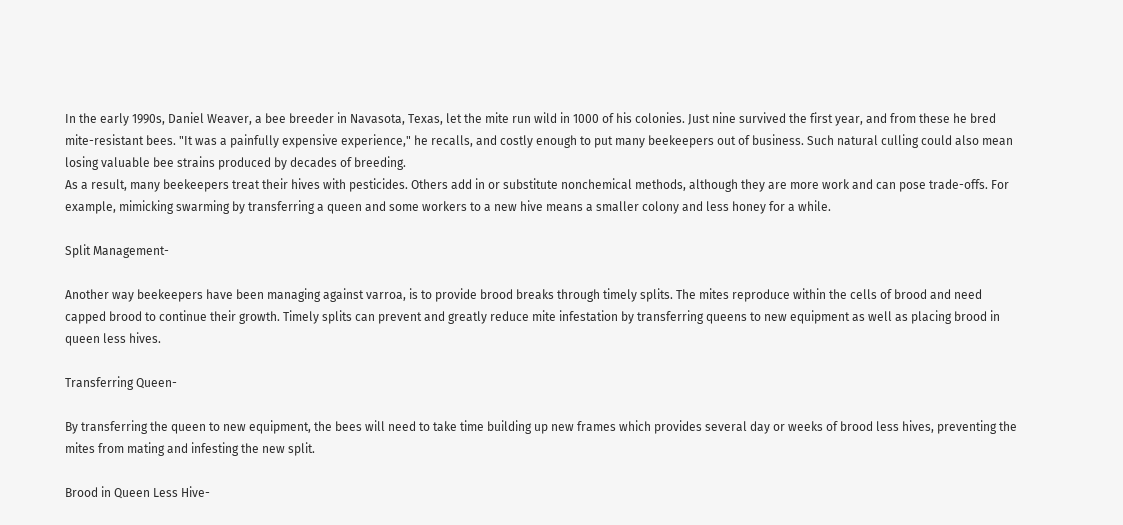In the early 1990s, Daniel Weaver, a bee breeder in Navasota, Texas, let the mite run wild in 1000 of his colonies. Just nine survived the first year, and from these he bred mite-resistant bees. "It was a painfully expensive experience," he recalls, and costly enough to put many beekeepers out of business. Such natural culling could also mean losing valuable bee strains produced by decades of breeding.
As a result, many beekeepers treat their hives with pesticides. Others add in or substitute nonchemical methods, although they are more work and can pose trade-offs. For example, mimicking swarming by transferring a queen and some workers to a new hive means a smaller colony and less honey for a while.

Split Management-

Another way beekeepers have been managing against varroa, is to provide brood breaks through timely splits. The mites reproduce within the cells of brood and need capped brood to continue their growth. Timely splits can prevent and greatly reduce mite infestation by transferring queens to new equipment as well as placing brood in queen less hives.

Transferring Queen-

By transferring the queen to new equipment, the bees will need to take time building up new frames which provides several day or weeks of brood less hives, preventing the mites from mating and infesting the new split.

Brood in Queen Less Hive-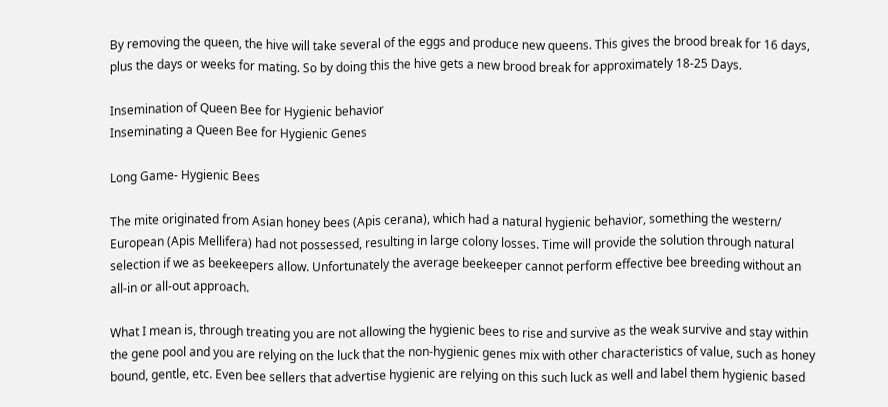By removing the queen, the hive will take several of the eggs and produce new queens. This gives the brood break for 16 days, plus the days or weeks for mating. So by doing this the hive gets a new brood break for approximately 18-25 Days.

Insemination of Queen Bee for Hygienic behavior
Inseminating a Queen Bee for Hygienic Genes

Long Game- Hygienic Bees

The mite originated from Asian honey bees (Apis cerana), which had a natural hygienic behavior, something the western/ European (Apis Mellifera) had not possessed, resulting in large colony losses. Time will provide the solution through natural selection if we as beekeepers allow. Unfortunately the average beekeeper cannot perform effective bee breeding without an all-in or all-out approach.

What I mean is, through treating you are not allowing the hygienic bees to rise and survive as the weak survive and stay within the gene pool and you are relying on the luck that the non-hygienic genes mix with other characteristics of value, such as honey bound, gentle, etc. Even bee sellers that advertise hygienic are relying on this such luck as well and label them hygienic based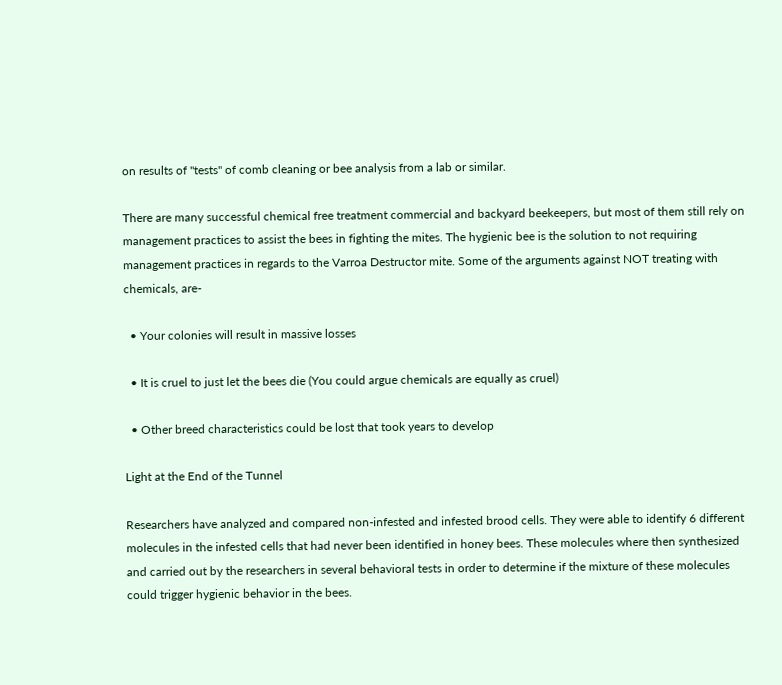on results of "tests" of comb cleaning or bee analysis from a lab or similar.

There are many successful chemical free treatment commercial and backyard beekeepers, but most of them still rely on management practices to assist the bees in fighting the mites. The hygienic bee is the solution to not requiring management practices in regards to the Varroa Destructor mite. Some of the arguments against NOT treating with chemicals, are-

  • Your colonies will result in massive losses

  • It is cruel to just let the bees die (You could argue chemicals are equally as cruel)

  • Other breed characteristics could be lost that took years to develop

Light at the End of the Tunnel

Researchers have analyzed and compared non-infested and infested brood cells. They were able to identify 6 different molecules in the infested cells that had never been identified in honey bees. These molecules where then synthesized and carried out by the researchers in several behavioral tests in order to determine if the mixture of these molecules could trigger hygienic behavior in the bees.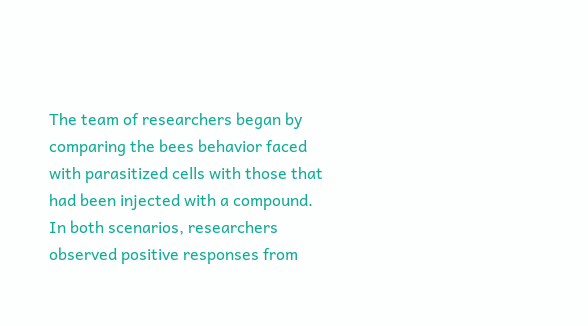The team of researchers began by comparing the bees behavior faced with parasitized cells with those that had been injected with a compound. In both scenarios, researchers observed positive responses from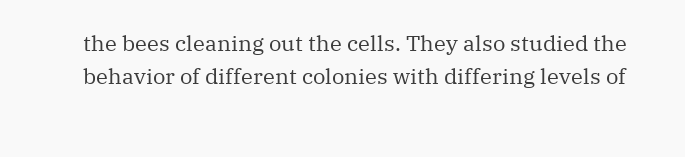the bees cleaning out the cells. They also studied the behavior of different colonies with differing levels of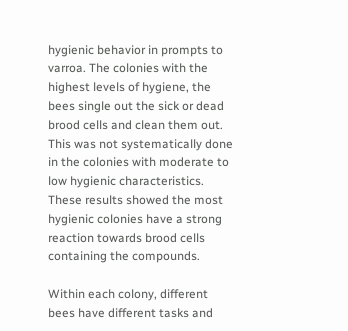hygienic behavior in prompts to varroa. The colonies with the highest levels of hygiene, the bees single out the sick or dead brood cells and clean them out. This was not systematically done in the colonies with moderate to low hygienic characteristics. These results showed the most hygienic colonies have a strong reaction towards brood cells containing the compounds.

Within each colony, different bees have different tasks and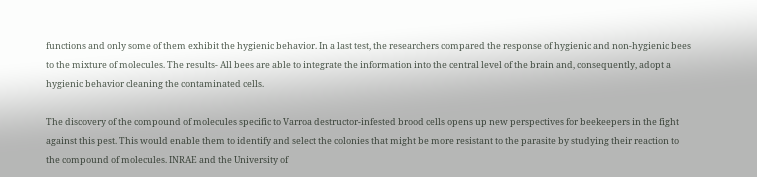functions and only some of them exhibit the hygienic behavior. In a last test, the researchers compared the response of hygienic and non-hygienic bees to the mixture of molecules. The results- All bees are able to integrate the information into the central level of the brain and, consequently, adopt a hygienic behavior cleaning the contaminated cells.

The discovery of the compound of molecules specific to Varroa destructor-infested brood cells opens up new perspectives for beekeepers in the fight against this pest. This would enable them to identify and select the colonies that might be more resistant to the parasite by studying their reaction to the compound of molecules. INRAE and the University of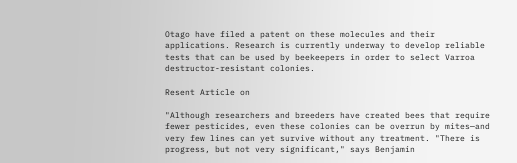Otago have filed a patent on these molecules and their applications. Research is currently underway to develop reliable tests that can be used by beekeepers in order to select Varroa destructor-resistant colonies.

Resent Article on

"Although researchers and breeders have created bees that require fewer pesticides, even these colonies can be overrun by mites—and very few lines can yet survive without any treatment. "There is progress, but not very significant," says Benjamin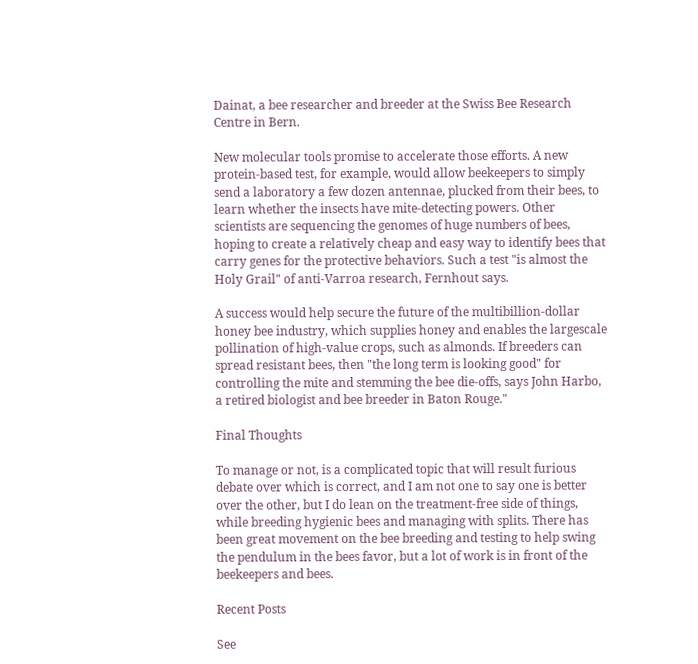Dainat, a bee researcher and breeder at the Swiss Bee Research Centre in Bern.

New molecular tools promise to accelerate those efforts. A new protein-based test, for example, would allow beekeepers to simply send a laboratory a few dozen antennae, plucked from their bees, to learn whether the insects have mite-detecting powers. Other scientists are sequencing the genomes of huge numbers of bees, hoping to create a relatively cheap and easy way to identify bees that carry genes for the protective behaviors. Such a test "is almost the Holy Grail" of anti-Varroa research, Fernhout says.

A success would help secure the future of the multibillion-dollar honey bee industry, which supplies honey and enables the largescale pollination of high-value crops, such as almonds. If breeders can spread resistant bees, then "the long term is looking good" for controlling the mite and stemming the bee die-offs, says John Harbo, a retired biologist and bee breeder in Baton Rouge."

Final Thoughts

To manage or not, is a complicated topic that will result furious debate over which is correct, and I am not one to say one is better over the other, but I do lean on the treatment-free side of things, while breeding hygienic bees and managing with splits. There has been great movement on the bee breeding and testing to help swing the pendulum in the bees favor, but a lot of work is in front of the beekeepers and bees.

Recent Posts

See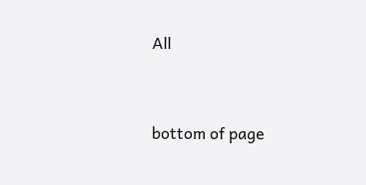All


bottom of page